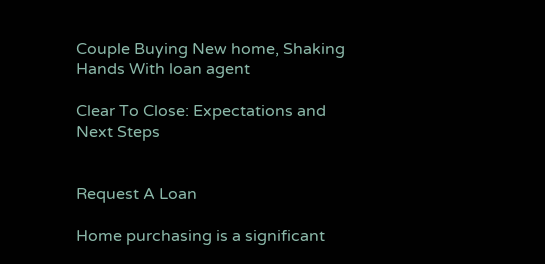Couple Buying New home, Shaking Hands With loan agent

Clear To Close: Expectations and Next Steps


Request A Loan

Home purchasing is a significant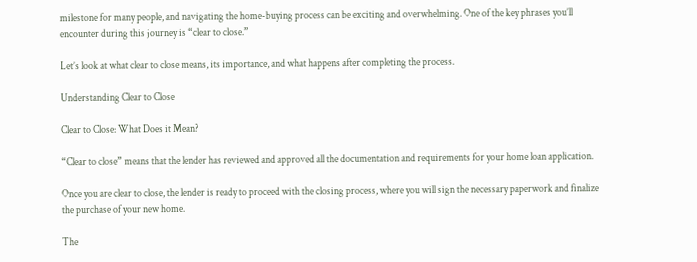milestone for many people, and navigating the home-buying process can be exciting and overwhelming. One of the key phrases you’ll encounter during this journey is “clear to close.”

Let’s look at what clear to close means, its importance, and what happens after completing the process.

Understanding Clear to Close

Clear to Close: What Does it Mean?

“Clear to close” means that the lender has reviewed and approved all the documentation and requirements for your home loan application.

Once you are clear to close, the lender is ready to proceed with the closing process, where you will sign the necessary paperwork and finalize the purchase of your new home.

The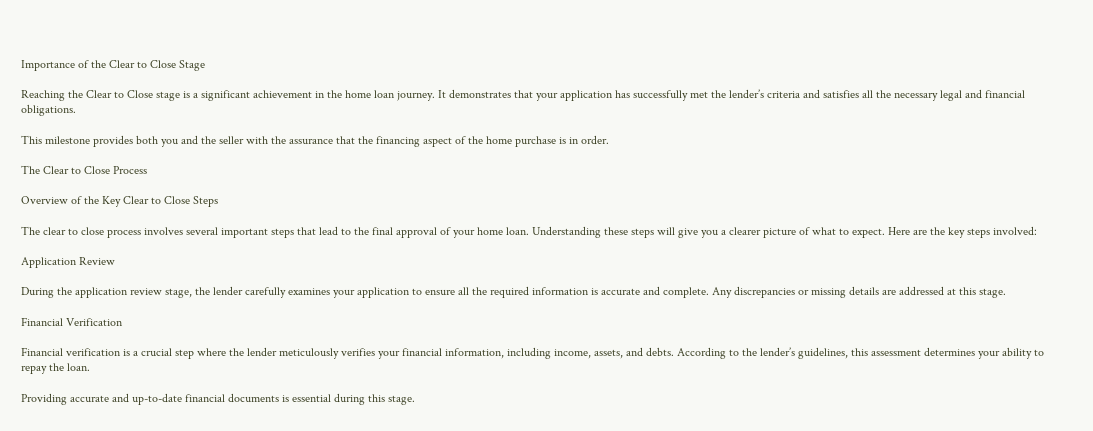Importance of the Clear to Close Stage

Reaching the Clear to Close stage is a significant achievement in the home loan journey. It demonstrates that your application has successfully met the lender’s criteria and satisfies all the necessary legal and financial obligations.

This milestone provides both you and the seller with the assurance that the financing aspect of the home purchase is in order.

The Clear to Close Process

Overview of the Key Clear to Close Steps

The clear to close process involves several important steps that lead to the final approval of your home loan. Understanding these steps will give you a clearer picture of what to expect. Here are the key steps involved:

Application Review

During the application review stage, the lender carefully examines your application to ensure all the required information is accurate and complete. Any discrepancies or missing details are addressed at this stage.

Financial Verification

Financial verification is a crucial step where the lender meticulously verifies your financial information, including income, assets, and debts. According to the lender’s guidelines, this assessment determines your ability to repay the loan.

Providing accurate and up-to-date financial documents is essential during this stage.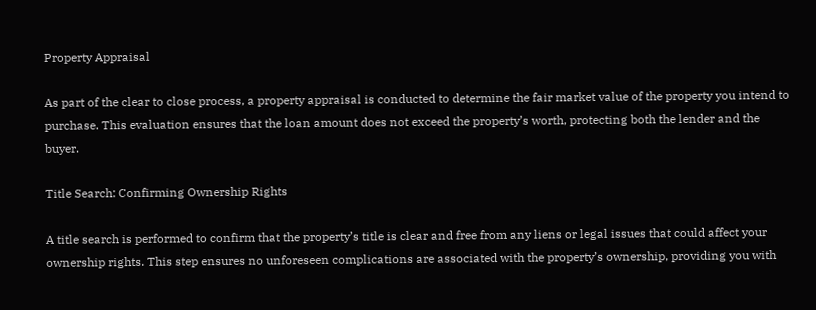Property Appraisal

As part of the clear to close process, a property appraisal is conducted to determine the fair market value of the property you intend to purchase. This evaluation ensures that the loan amount does not exceed the property’s worth, protecting both the lender and the buyer.

Title Search: Confirming Ownership Rights

A title search is performed to confirm that the property’s title is clear and free from any liens or legal issues that could affect your ownership rights. This step ensures no unforeseen complications are associated with the property’s ownership, providing you with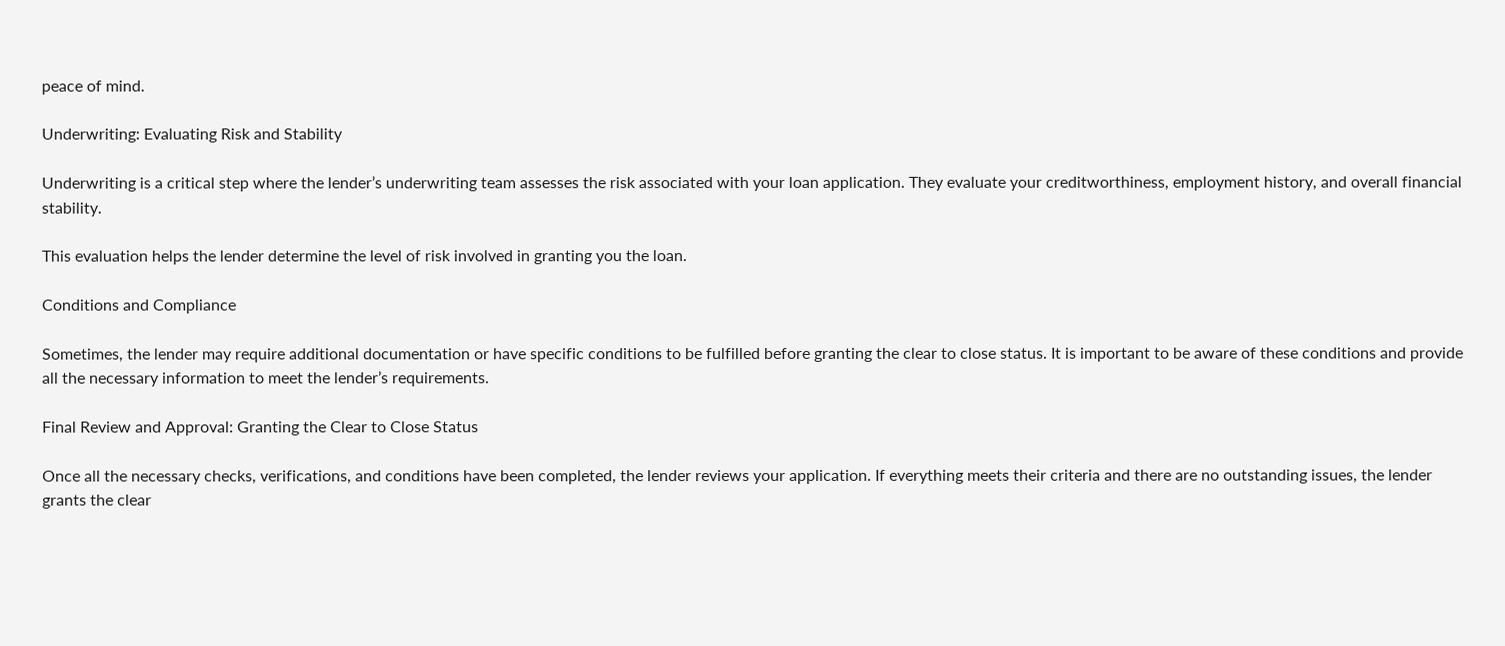peace of mind.

Underwriting: Evaluating Risk and Stability

Underwriting is a critical step where the lender’s underwriting team assesses the risk associated with your loan application. They evaluate your creditworthiness, employment history, and overall financial stability.

This evaluation helps the lender determine the level of risk involved in granting you the loan.

Conditions and Compliance

Sometimes, the lender may require additional documentation or have specific conditions to be fulfilled before granting the clear to close status. It is important to be aware of these conditions and provide all the necessary information to meet the lender’s requirements.

Final Review and Approval: Granting the Clear to Close Status

Once all the necessary checks, verifications, and conditions have been completed, the lender reviews your application. If everything meets their criteria and there are no outstanding issues, the lender grants the clear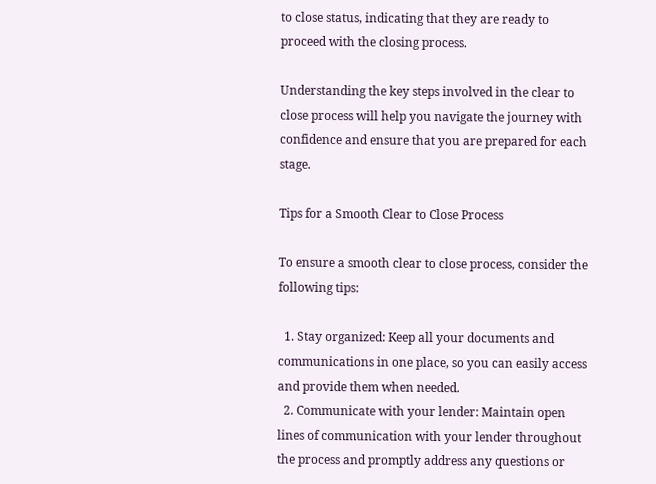to close status, indicating that they are ready to proceed with the closing process.

Understanding the key steps involved in the clear to close process will help you navigate the journey with confidence and ensure that you are prepared for each stage.

Tips for a Smooth Clear to Close Process

To ensure a smooth clear to close process, consider the following tips:

  1. Stay organized: Keep all your documents and communications in one place, so you can easily access and provide them when needed.
  2. Communicate with your lender: Maintain open lines of communication with your lender throughout the process and promptly address any questions or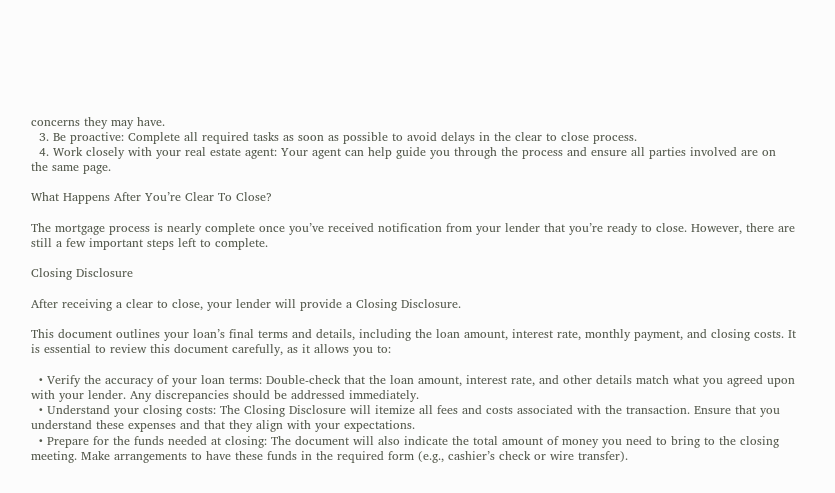concerns they may have.
  3. Be proactive: Complete all required tasks as soon as possible to avoid delays in the clear to close process.
  4. Work closely with your real estate agent: Your agent can help guide you through the process and ensure all parties involved are on the same page.

What Happens After You’re Clear To Close?

The mortgage process is nearly complete once you’ve received notification from your lender that you’re ready to close. However, there are still a few important steps left to complete.

Closing Disclosure

After receiving a clear to close, your lender will provide a Closing Disclosure.

This document outlines your loan’s final terms and details, including the loan amount, interest rate, monthly payment, and closing costs. It is essential to review this document carefully, as it allows you to:

  • Verify the accuracy of your loan terms: Double-check that the loan amount, interest rate, and other details match what you agreed upon with your lender. Any discrepancies should be addressed immediately.
  • Understand your closing costs: The Closing Disclosure will itemize all fees and costs associated with the transaction. Ensure that you understand these expenses and that they align with your expectations.
  • Prepare for the funds needed at closing: The document will also indicate the total amount of money you need to bring to the closing meeting. Make arrangements to have these funds in the required form (e.g., cashier’s check or wire transfer).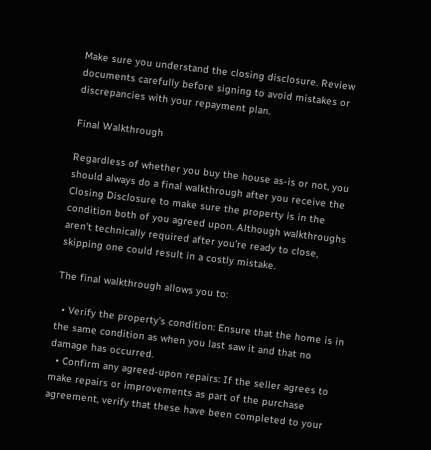Make sure you understand the closing disclosure. Review documents carefully before signing to avoid mistakes or discrepancies with your repayment plan.

Final Walkthrough

Regardless of whether you buy the house as-is or not, you should always do a final walkthrough after you receive the Closing Disclosure to make sure the property is in the condition both of you agreed upon. Although walkthroughs aren’t technically required after you’re ready to close, skipping one could result in a costly mistake.

The final walkthrough allows you to:

  • Verify the property’s condition: Ensure that the home is in the same condition as when you last saw it and that no damage has occurred.
  • Confirm any agreed-upon repairs: If the seller agrees to make repairs or improvements as part of the purchase agreement, verify that these have been completed to your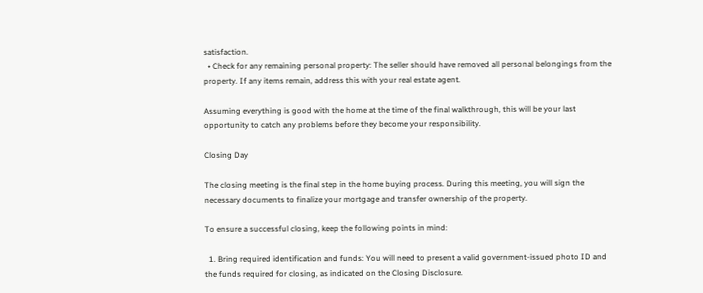satisfaction.
  • Check for any remaining personal property: The seller should have removed all personal belongings from the property. If any items remain, address this with your real estate agent.

Assuming everything is good with the home at the time of the final walkthrough, this will be your last opportunity to catch any problems before they become your responsibility.

Closing Day

The closing meeting is the final step in the home buying process. During this meeting, you will sign the necessary documents to finalize your mortgage and transfer ownership of the property.

To ensure a successful closing, keep the following points in mind:

  1. Bring required identification and funds: You will need to present a valid government-issued photo ID and the funds required for closing, as indicated on the Closing Disclosure.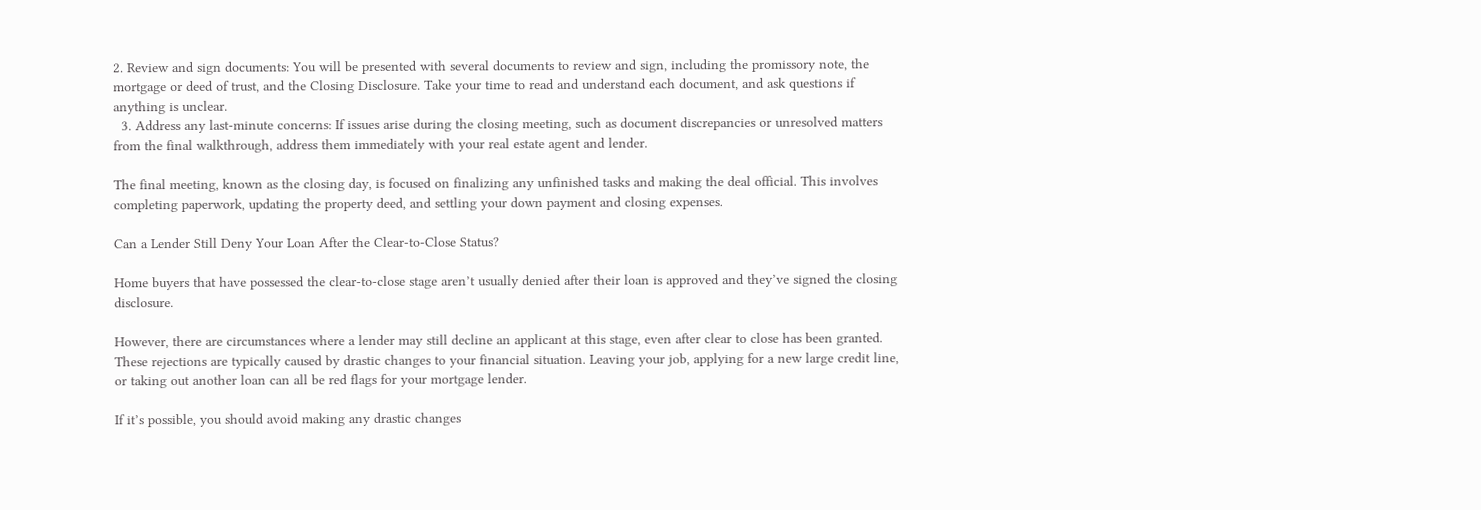2. Review and sign documents: You will be presented with several documents to review and sign, including the promissory note, the mortgage or deed of trust, and the Closing Disclosure. Take your time to read and understand each document, and ask questions if anything is unclear.
  3. Address any last-minute concerns: If issues arise during the closing meeting, such as document discrepancies or unresolved matters from the final walkthrough, address them immediately with your real estate agent and lender.

The final meeting, known as the closing day, is focused on finalizing any unfinished tasks and making the deal official. This involves completing paperwork, updating the property deed, and settling your down payment and closing expenses.

Can a Lender Still Deny Your Loan After the Clear-to-Close Status?

Home buyers that have possessed the clear-to-close stage aren’t usually denied after their loan is approved and they’ve signed the closing disclosure.

However, there are circumstances where a lender may still decline an applicant at this stage, even after clear to close has been granted. These rejections are typically caused by drastic changes to your financial situation. Leaving your job, applying for a new large credit line, or taking out another loan can all be red flags for your mortgage lender.

If it’s possible, you should avoid making any drastic changes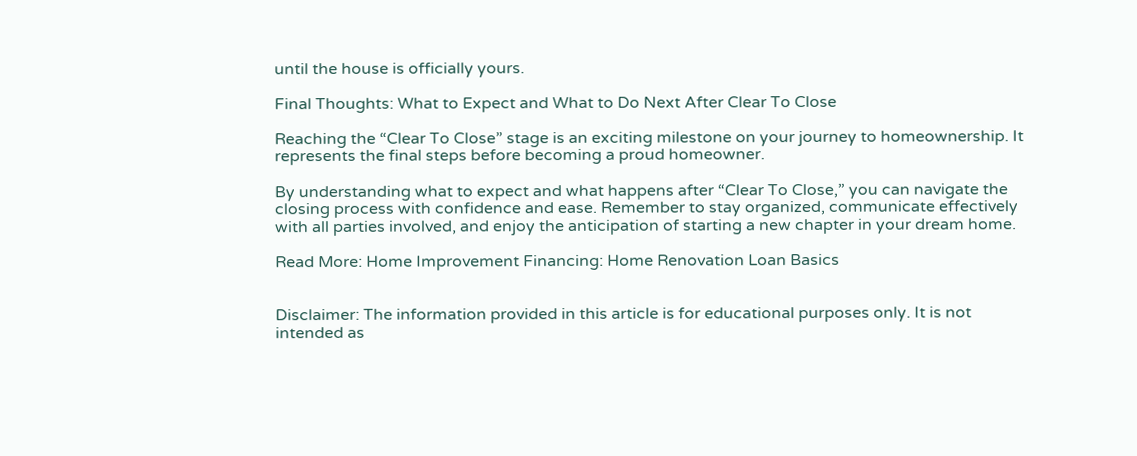until the house is officially yours.

Final Thoughts: What to Expect and What to Do Next After Clear To Close

Reaching the “Clear To Close” stage is an exciting milestone on your journey to homeownership. It represents the final steps before becoming a proud homeowner.

By understanding what to expect and what happens after “Clear To Close,” you can navigate the closing process with confidence and ease. Remember to stay organized, communicate effectively with all parties involved, and enjoy the anticipation of starting a new chapter in your dream home.

Read More: Home Improvement Financing: Home Renovation Loan Basics


Disclaimer: The information provided in this article is for educational purposes only. It is not intended as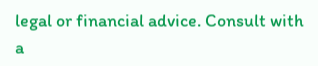legal or financial advice. Consult with a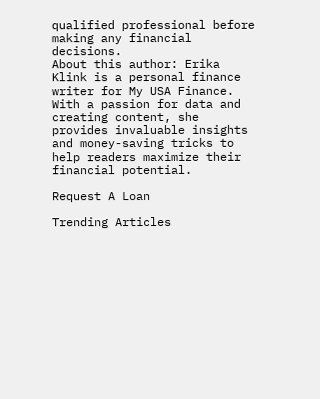qualified professional before making any financial decisions.
About this author: Erika Klink is a personal finance writer for My USA Finance. With a passion for data and creating content, she provides invaluable insights and money-saving tricks to help readers maximize their financial potential.

Request A Loan

Trending Articles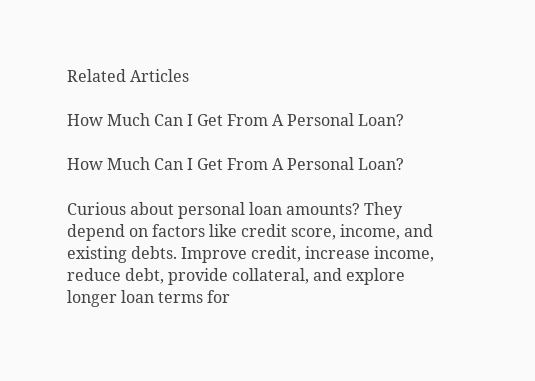Related Articles

How Much Can I Get From A Personal Loan?

How Much Can I Get From A Personal Loan?

Curious about personal loan amounts? They depend on factors like credit score, income, and existing debts. Improve credit, increase income, reduce debt, provide collateral, and explore longer loan terms for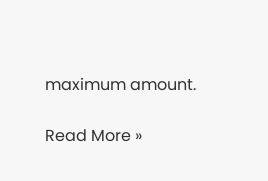maximum amount.

Read More »